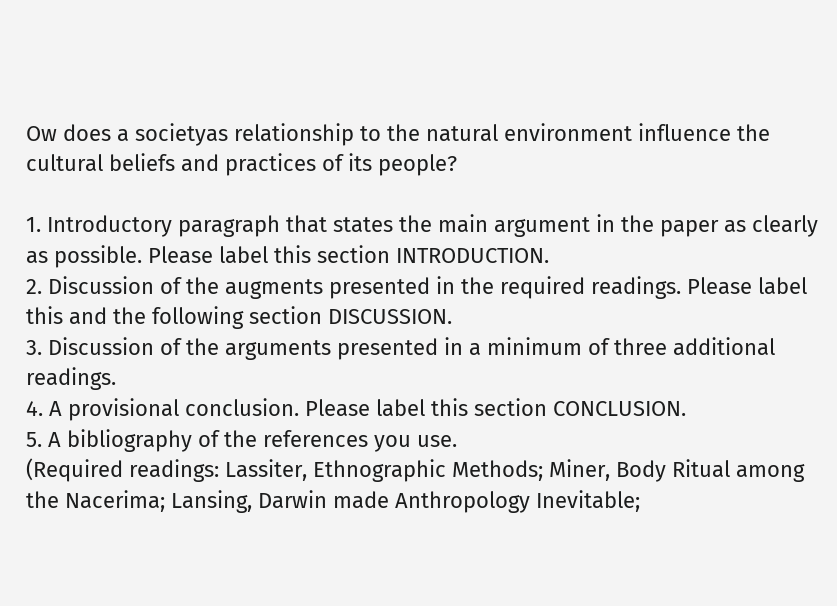Ow does a societyas relationship to the natural environment influence the cultural beliefs and practices of its people?

1. Introductory paragraph that states the main argument in the paper as clearly as possible. Please label this section INTRODUCTION.
2. Discussion of the augments presented in the required readings. Please label this and the following section DISCUSSION.
3. Discussion of the arguments presented in a minimum of three additional readings.
4. A provisional conclusion. Please label this section CONCLUSION.
5. A bibliography of the references you use.
(Required readings: Lassiter, Ethnographic Methods; Miner, Body Ritual among the Nacerima; Lansing, Darwin made Anthropology Inevitable;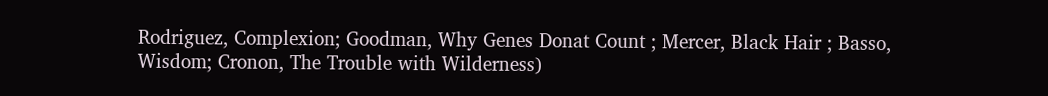Rodriguez, Complexion; Goodman, Why Genes Donat Count ; Mercer, Black Hair ; Basso, Wisdom; Cronon, The Trouble with Wilderness)